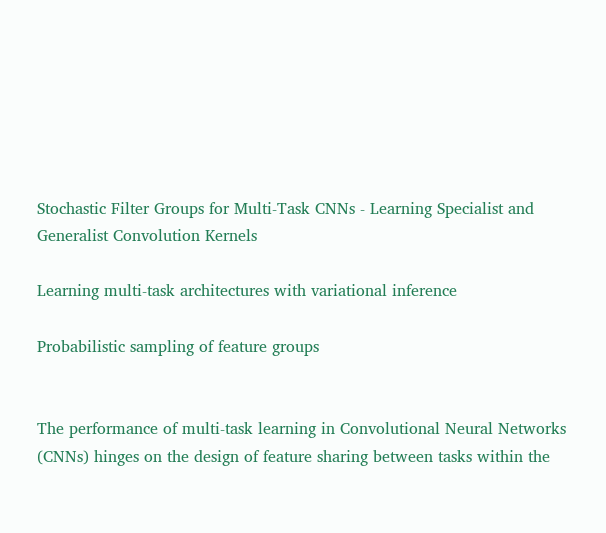Stochastic Filter Groups for Multi-Task CNNs - Learning Specialist and Generalist Convolution Kernels

Learning multi-task architectures with variational inference

Probabilistic sampling of feature groups


The performance of multi-task learning in Convolutional Neural Networks (CNNs) hinges on the design of feature sharing between tasks within the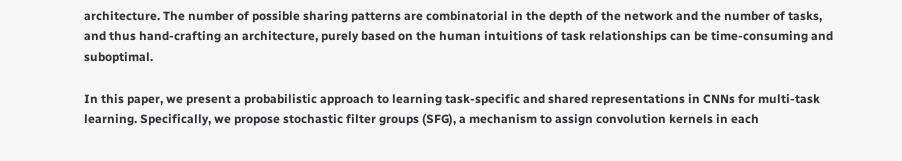architecture. The number of possible sharing patterns are combinatorial in the depth of the network and the number of tasks, and thus hand-crafting an architecture, purely based on the human intuitions of task relationships can be time-consuming and suboptimal.

In this paper, we present a probabilistic approach to learning task-specific and shared representations in CNNs for multi-task learning. Specifically, we propose stochastic filter groups (SFG), a mechanism to assign convolution kernels in each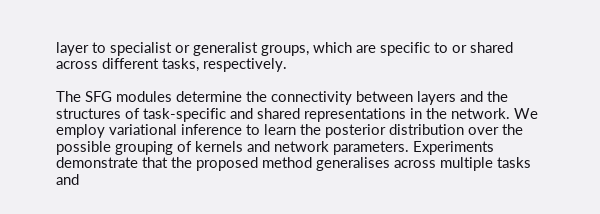layer to specialist or generalist groups, which are specific to or shared across different tasks, respectively.

The SFG modules determine the connectivity between layers and the structures of task-specific and shared representations in the network. We employ variational inference to learn the posterior distribution over the possible grouping of kernels and network parameters. Experiments demonstrate that the proposed method generalises across multiple tasks and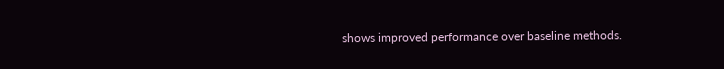shows improved performance over baseline methods.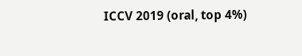ICCV 2019 (oral, top 4%)